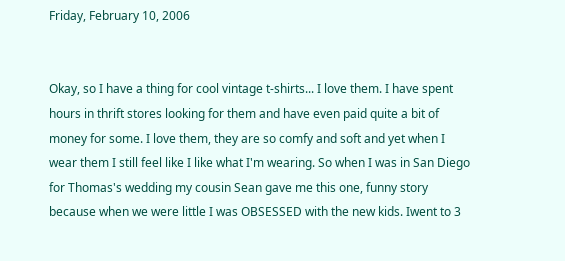Friday, February 10, 2006


Okay, so I have a thing for cool vintage t-shirts... I love them. I have spent hours in thrift stores looking for them and have even paid quite a bit of money for some. I love them, they are so comfy and soft and yet when I wear them I still feel like I like what I'm wearing. So when I was in San Diego for Thomas's wedding my cousin Sean gave me this one, funny story because when we were little I was OBSESSED with the new kids. Iwent to 3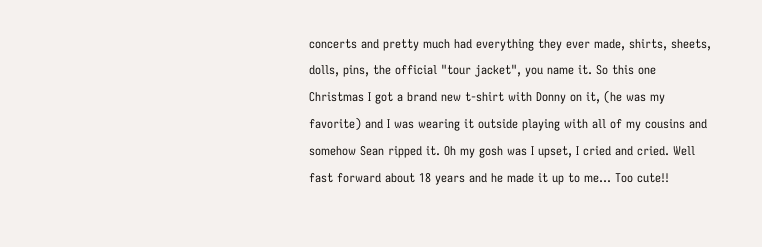concerts and pretty much had everything they ever made, shirts, sheets, dolls, pins, the official "tour jacket", you name it. So this one Christmas I got a brand new t-shirt with Donny on it, (he was my favorite) and I was wearing it outside playing with all of my cousins and somehow Sean ripped it. Oh my gosh was I upset, I cried and cried. Well fast forward about 18 years and he made it up to me... Too cute!!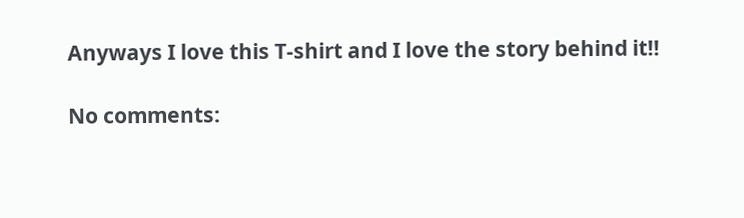Anyways I love this T-shirt and I love the story behind it!!

No comments: